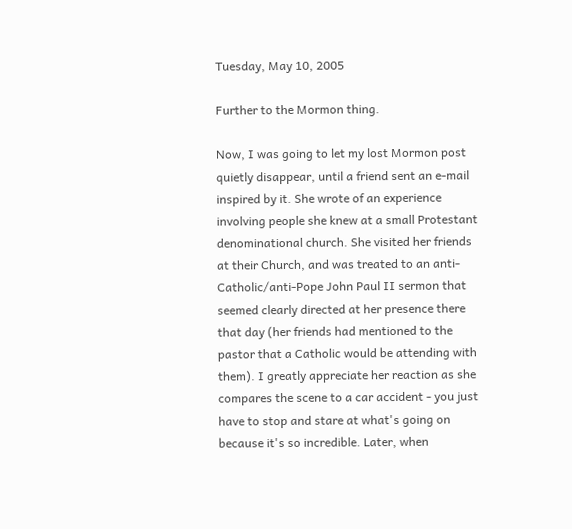Tuesday, May 10, 2005

Further to the Mormon thing.

Now, I was going to let my lost Mormon post quietly disappear, until a friend sent an e-mail inspired by it. She wrote of an experience involving people she knew at a small Protestant denominational church. She visited her friends at their Church, and was treated to an anti-Catholic/anti-Pope John Paul II sermon that seemed clearly directed at her presence there that day (her friends had mentioned to the pastor that a Catholic would be attending with them). I greatly appreciate her reaction as she compares the scene to a car accident - you just have to stop and stare at what's going on because it's so incredible. Later, when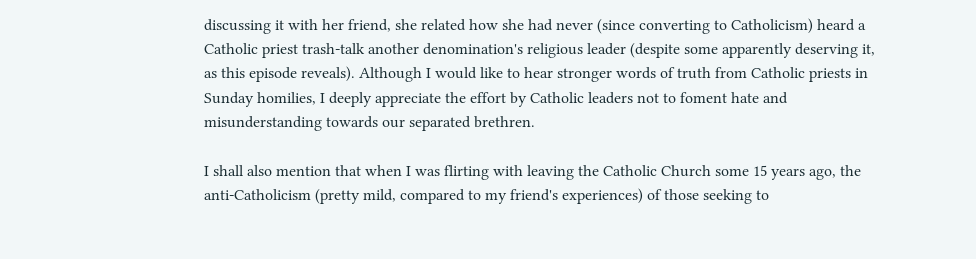discussing it with her friend, she related how she had never (since converting to Catholicism) heard a Catholic priest trash-talk another denomination's religious leader (despite some apparently deserving it, as this episode reveals). Although I would like to hear stronger words of truth from Catholic priests in Sunday homilies, I deeply appreciate the effort by Catholic leaders not to foment hate and misunderstanding towards our separated brethren.

I shall also mention that when I was flirting with leaving the Catholic Church some 15 years ago, the anti-Catholicism (pretty mild, compared to my friend's experiences) of those seeking to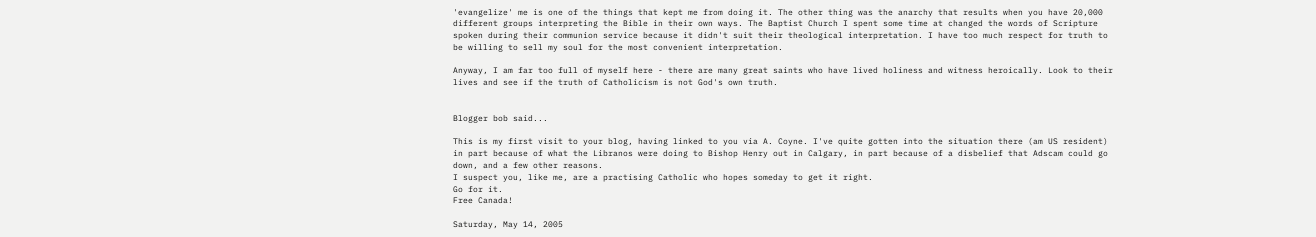'evangelize' me is one of the things that kept me from doing it. The other thing was the anarchy that results when you have 20,000 different groups interpreting the Bible in their own ways. The Baptist Church I spent some time at changed the words of Scripture spoken during their communion service because it didn't suit their theological interpretation. I have too much respect for truth to be willing to sell my soul for the most convenient interpretation.

Anyway, I am far too full of myself here - there are many great saints who have lived holiness and witness heroically. Look to their lives and see if the truth of Catholicism is not God's own truth.


Blogger bob said...

This is my first visit to your blog, having linked to you via A. Coyne. I've quite gotten into the situation there (am US resident) in part because of what the Libranos were doing to Bishop Henry out in Calgary, in part because of a disbelief that Adscam could go down, and a few other reasons.
I suspect you, like me, are a practising Catholic who hopes someday to get it right.
Go for it.
Free Canada!

Saturday, May 14, 2005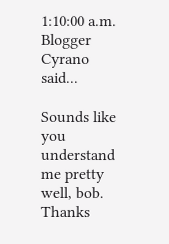1:10:00 a.m.
Blogger Cyrano said...

Sounds like you understand me pretty well, bob. Thanks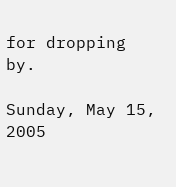for dropping by.

Sunday, May 15, 2005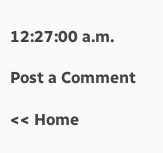12:27:00 a.m.

Post a Comment

<< Home